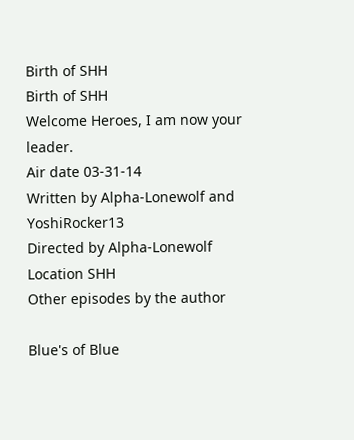Birth of SHH
Birth of SHH
Welcome Heroes, I am now your leader.
Air date 03-31-14
Written by Alpha-Lonewolf and YoshiRocker13
Directed by Alpha-Lonewolf
Location SHH
Other episodes by the author

Blue's of Blue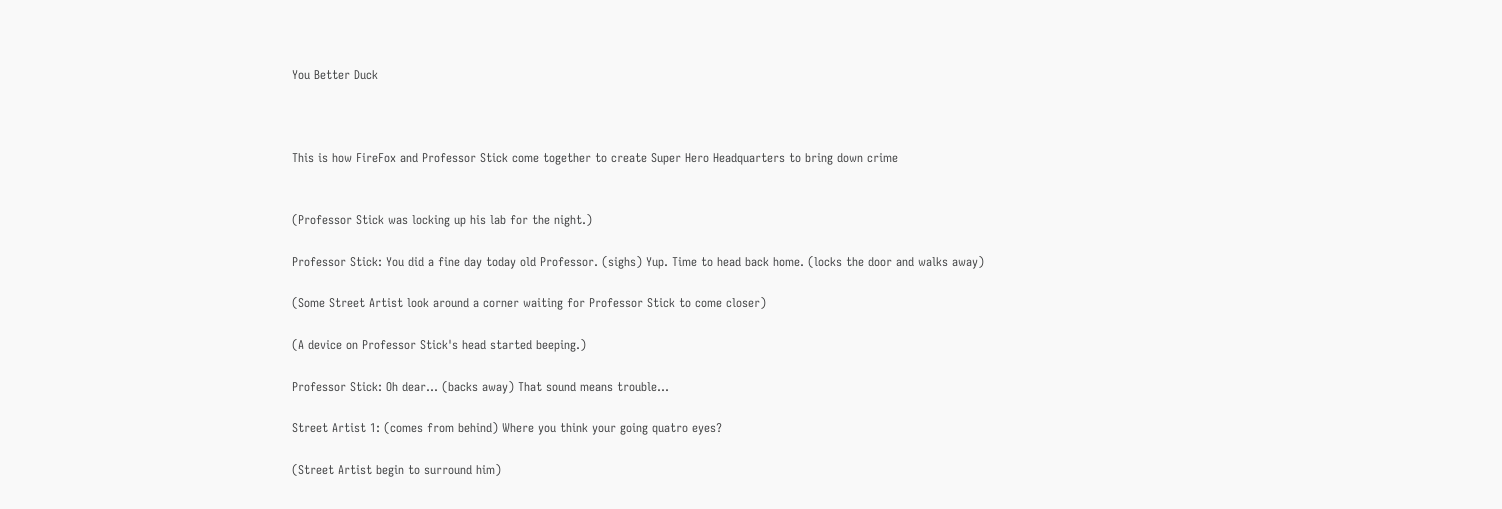You Better Duck



This is how FireFox and Professor Stick come together to create Super Hero Headquarters to bring down crime


(Professor Stick was locking up his lab for the night.)

Professor Stick: You did a fine day today old Professor. (sighs) Yup. Time to head back home. (locks the door and walks away)

(Some Street Artist look around a corner waiting for Professor Stick to come closer)

(A device on Professor Stick's head started beeping.)

Professor Stick: Oh dear... (backs away) That sound means trouble...

Street Artist 1: (comes from behind) Where you think your going quatro eyes?

(Street Artist begin to surround him)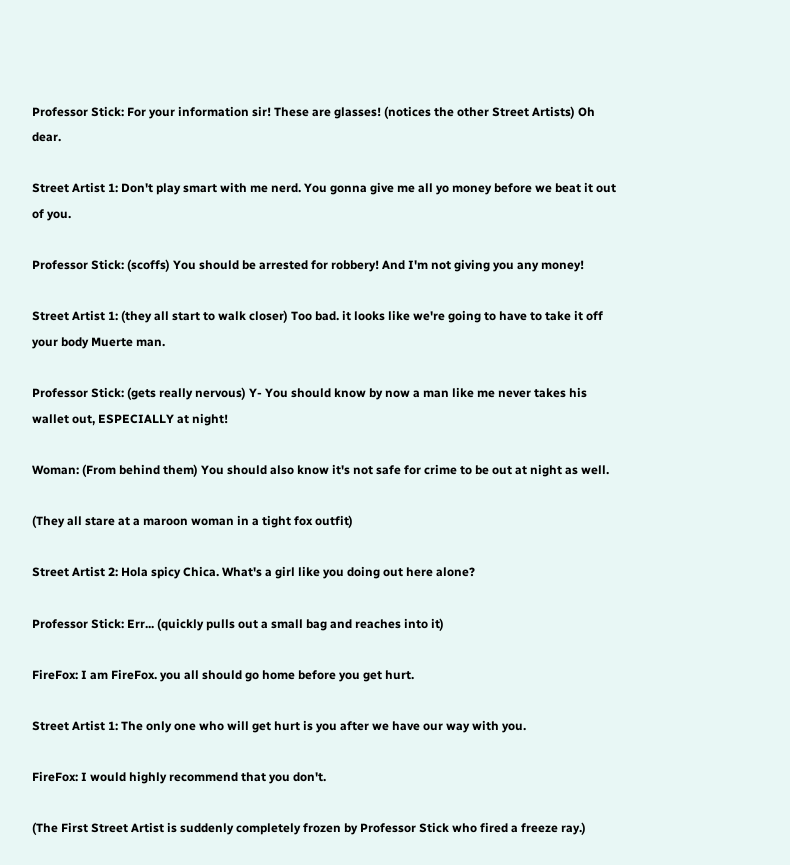Professor Stick: For your information sir! These are glasses! (notices the other Street Artists) Oh dear.

Street Artist 1: Don't play smart with me nerd. You gonna give me all yo money before we beat it out of you.

Professor Stick: (scoffs) You should be arrested for robbery! And I'm not giving you any money!

Street Artist 1: (they all start to walk closer) Too bad. it looks like we're going to have to take it off your body Muerte man.

Professor Stick: (gets really nervous) Y- You should know by now a man like me never takes his wallet out, ESPECIALLY at night!

Woman: (From behind them) You should also know it's not safe for crime to be out at night as well.

(They all stare at a maroon woman in a tight fox outfit)

Street Artist 2: Hola spicy Chica. What's a girl like you doing out here alone?

Professor Stick: Err... (quickly pulls out a small bag and reaches into it)

FireFox: I am FireFox. you all should go home before you get hurt.

Street Artist 1: The only one who will get hurt is you after we have our way with you.

FireFox: I would highly recommend that you don't.

(The First Street Artist is suddenly completely frozen by Professor Stick who fired a freeze ray.)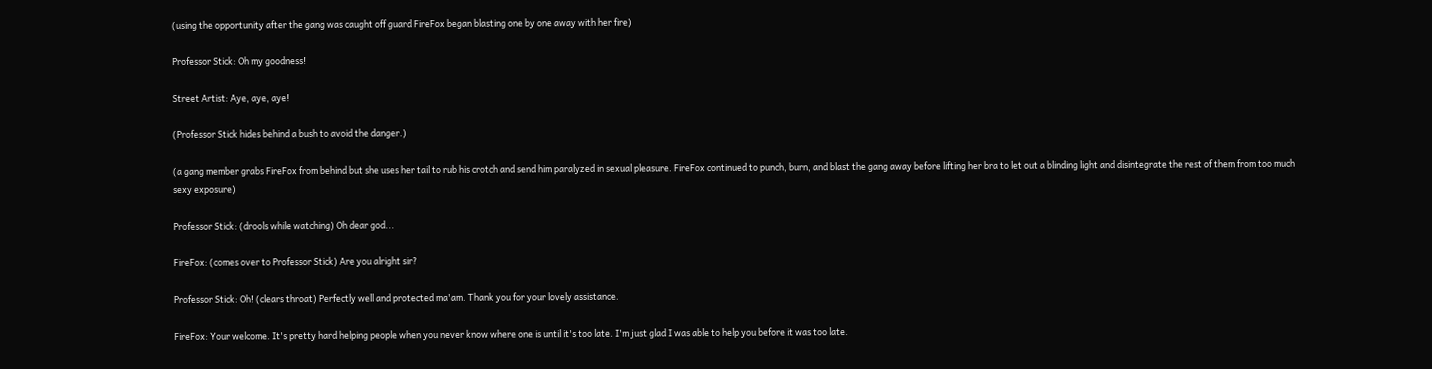(using the opportunity after the gang was caught off guard FireFox began blasting one by one away with her fire)

Professor Stick: Oh my goodness!

Street Artist: Aye, aye, aye!

(Professor Stick hides behind a bush to avoid the danger.)

(a gang member grabs FireFox from behind but she uses her tail to rub his crotch and send him paralyzed in sexual pleasure. FireFox continued to punch, burn, and blast the gang away before lifting her bra to let out a blinding light and disintegrate the rest of them from too much sexy exposure)

Professor Stick: (drools while watching) Oh dear god...

FireFox: (comes over to Professor Stick) Are you alright sir?

Professor Stick: Oh! (clears throat) Perfectly well and protected ma'am. Thank you for your lovely assistance.

FireFox: Your welcome. It's pretty hard helping people when you never know where one is until it's too late. I'm just glad I was able to help you before it was too late.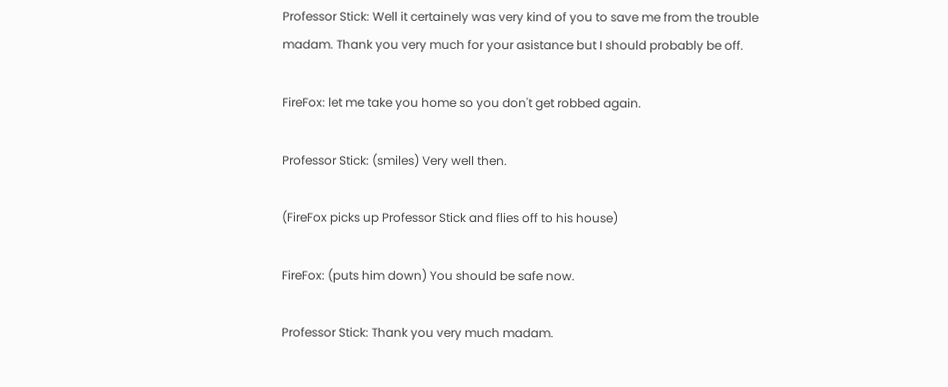Professor Stick: Well it certainely was very kind of you to save me from the trouble madam. Thank you very much for your asistance but I should probably be off.

FireFox: let me take you home so you don't get robbed again.

Professor Stick: (smiles) Very well then.

(FireFox picks up Professor Stick and flies off to his house)

FireFox: (puts him down) You should be safe now.

Professor Stick: Thank you very much madam.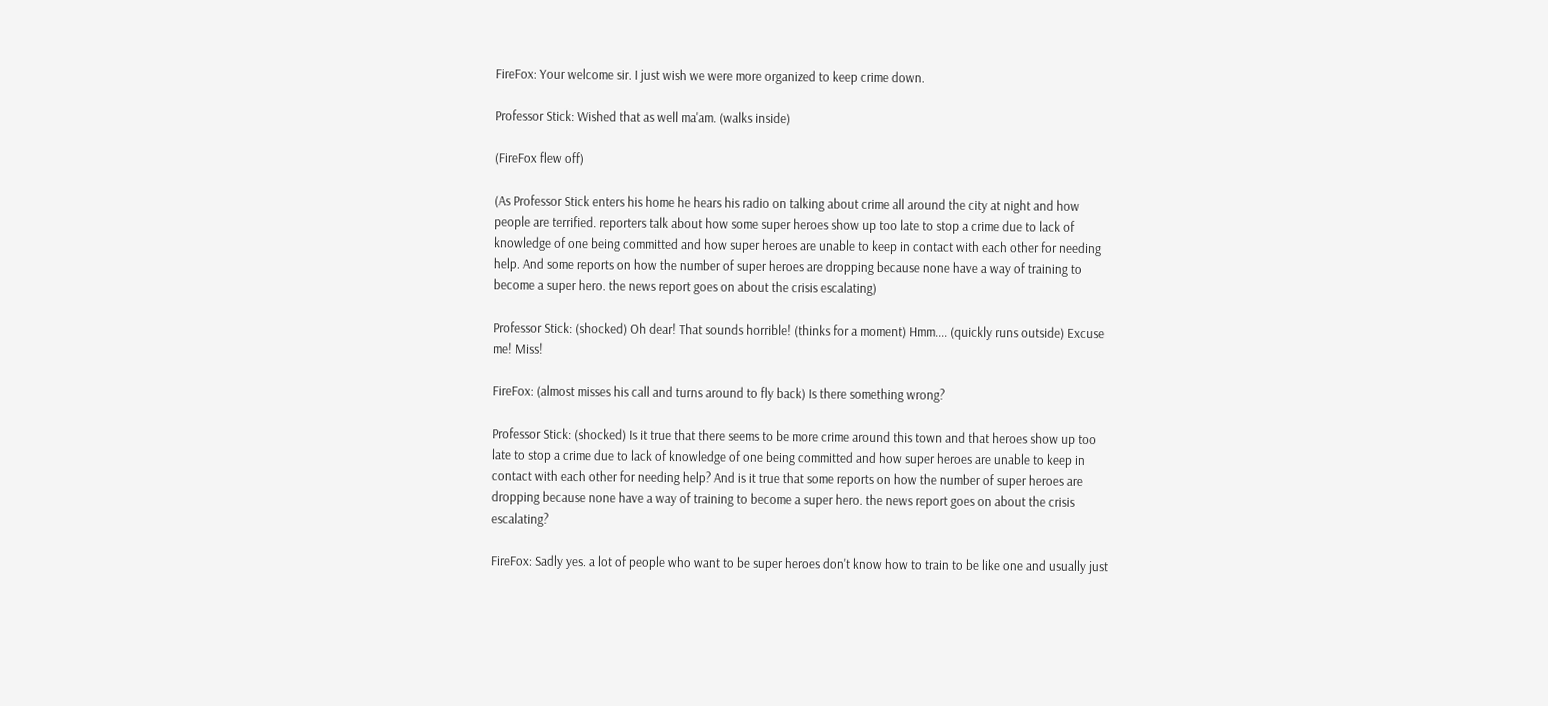FireFox: Your welcome sir. I just wish we were more organized to keep crime down.

Professor Stick: Wished that as well ma'am. (walks inside)

(FireFox flew off)

(As Professor Stick enters his home he hears his radio on talking about crime all around the city at night and how people are terrified. reporters talk about how some super heroes show up too late to stop a crime due to lack of knowledge of one being committed and how super heroes are unable to keep in contact with each other for needing help. And some reports on how the number of super heroes are dropping because none have a way of training to become a super hero. the news report goes on about the crisis escalating)

Professor Stick: (shocked) Oh dear! That sounds horrible! (thinks for a moment) Hmm.... (quickly runs outside) Excuse me! Miss!

FireFox: (almost misses his call and turns around to fly back) Is there something wrong?

Professor Stick: (shocked) Is it true that there seems to be more crime around this town and that heroes show up too late to stop a crime due to lack of knowledge of one being committed and how super heroes are unable to keep in contact with each other for needing help? And is it true that some reports on how the number of super heroes are dropping because none have a way of training to become a super hero. the news report goes on about the crisis escalating?

FireFox: Sadly yes. a lot of people who want to be super heroes don't know how to train to be like one and usually just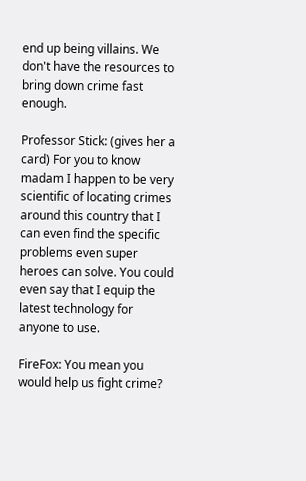end up being villains. We don't have the resources to bring down crime fast enough.

Professor Stick: (gives her a card) For you to know madam I happen to be very scientific of locating crimes around this country that I can even find the specific problems even super heroes can solve. You could even say that I equip the latest technology for anyone to use.

FireFox: You mean you would help us fight crime?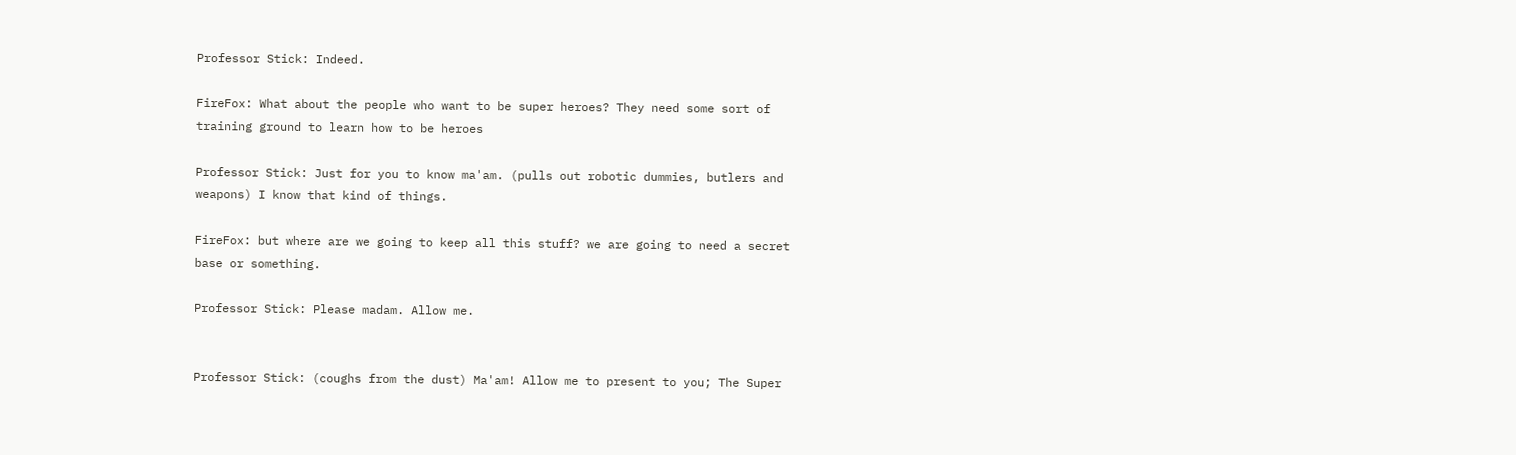Professor Stick: Indeed.

FireFox: What about the people who want to be super heroes? They need some sort of training ground to learn how to be heroes

Professor Stick: Just for you to know ma'am. (pulls out robotic dummies, butlers and weapons) I know that kind of things.

FireFox: but where are we going to keep all this stuff? we are going to need a secret base or something.

Professor Stick: Please madam. Allow me.


Professor Stick: (coughs from the dust) Ma'am! Allow me to present to you; The Super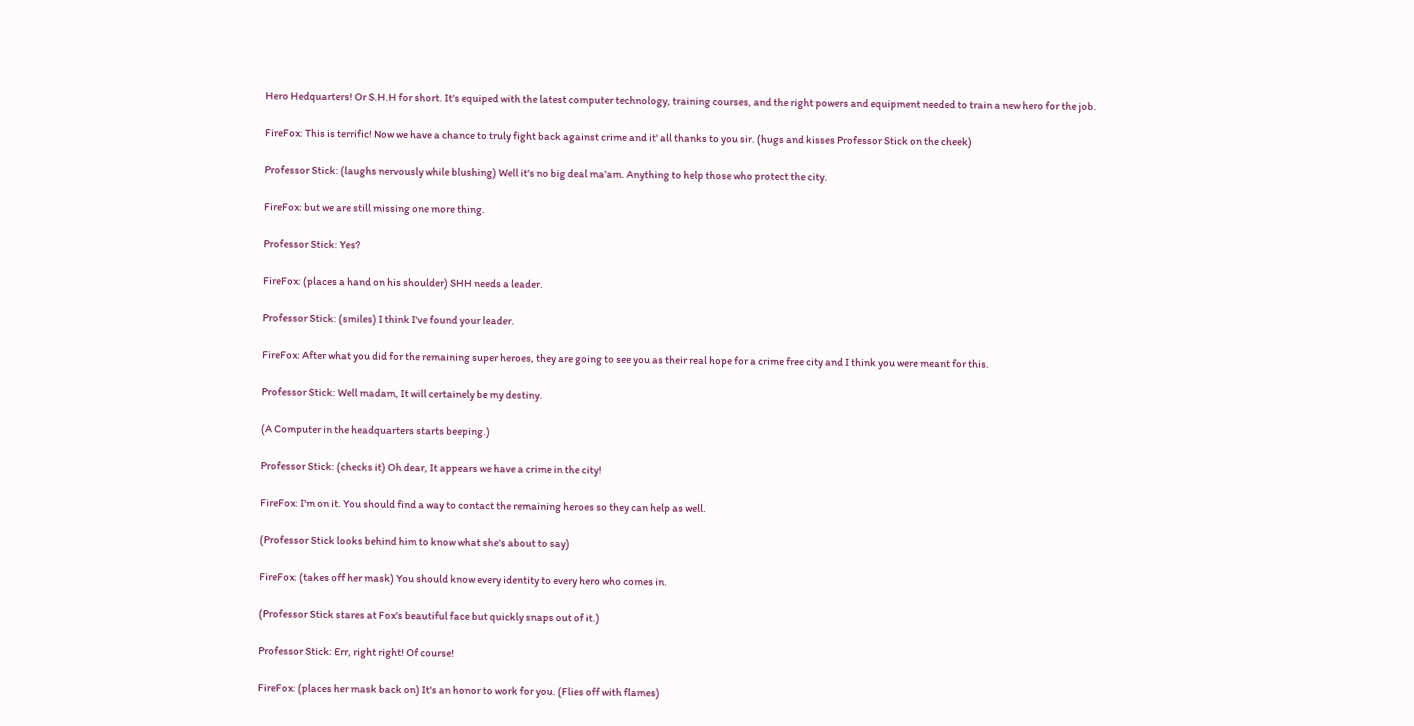Hero Hedquarters! Or S.H.H for short. It's equiped with the latest computer technology, training courses, and the right powers and equipment needed to train a new hero for the job.

FireFox: This is terrific! Now we have a chance to truly fight back against crime and it' all thanks to you sir. (hugs and kisses Professor Stick on the cheek)

Professor Stick: (laughs nervously while blushing) Well it's no big deal ma'am. Anything to help those who protect the city.

FireFox: but we are still missing one more thing.

Professor Stick: Yes?

FireFox: (places a hand on his shoulder) SHH needs a leader.

Professor Stick: (smiles) I think I've found your leader.

FireFox: After what you did for the remaining super heroes, they are going to see you as their real hope for a crime free city and I think you were meant for this.

Professor Stick: Well madam, It will certainely be my destiny.

(A Computer in the headquarters starts beeping.)

Professor Stick: (checks it) Oh dear, It appears we have a crime in the city!

FireFox: I'm on it. You should find a way to contact the remaining heroes so they can help as well.

(Professor Stick looks behind him to know what she's about to say)

FireFox: (takes off her mask) You should know every identity to every hero who comes in.

(Professor Stick stares at Fox's beautiful face but quickly snaps out of it.)

Professor Stick: Err, right right! Of course!

FireFox: (places her mask back on) It's an honor to work for you. (Flies off with flames)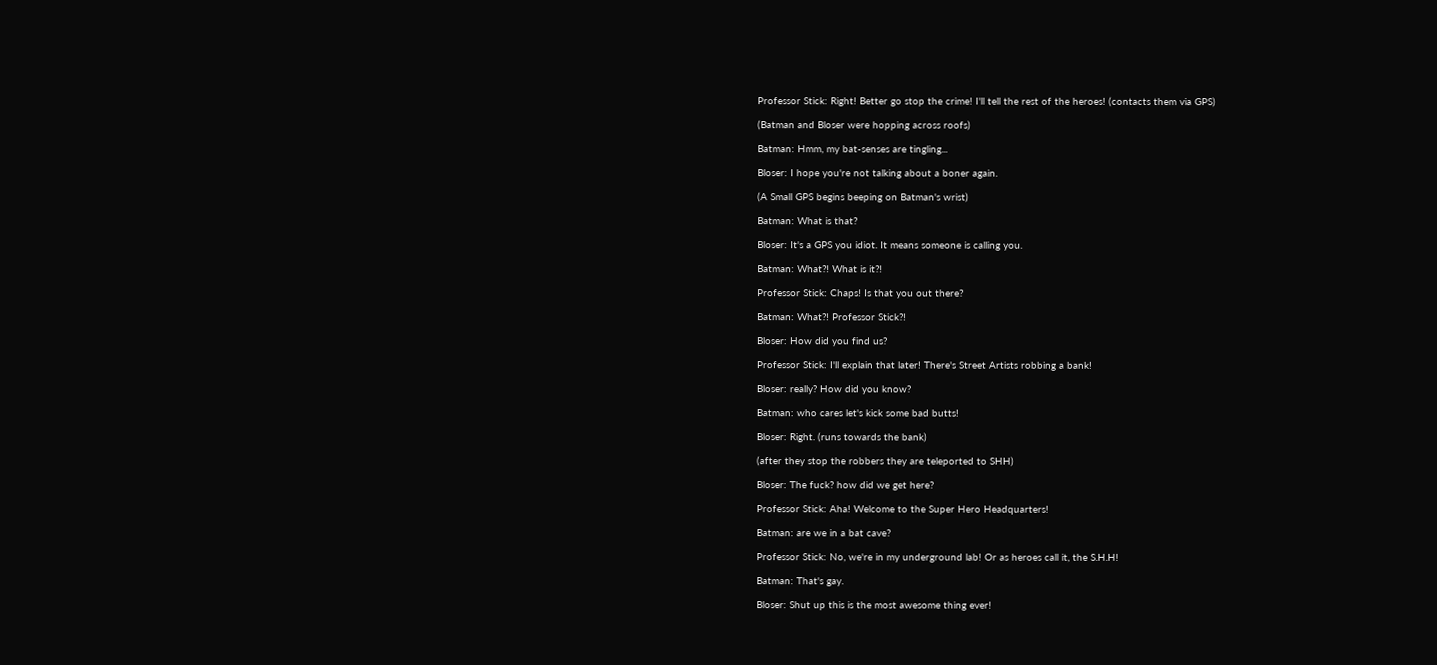Professor Stick: Right! Better go stop the crime! I'll tell the rest of the heroes! (contacts them via GPS)

(Batman and Bloser were hopping across roofs)

Batman: Hmm, my bat-senses are tingling...

Bloser: I hope you're not talking about a boner again.

(A Small GPS begins beeping on Batman's wrist)

Batman: What is that?

Bloser: It's a GPS you idiot. It means someone is calling you.

Batman: What?! What is it?!

Professor Stick: Chaps! Is that you out there?

Batman: What?! Professor Stick?!

Bloser: How did you find us?

Professor Stick: I'll explain that later! There's Street Artists robbing a bank!

Bloser: really? How did you know?

Batman: who cares let's kick some bad butts!

Bloser: Right. (runs towards the bank)

(after they stop the robbers they are teleported to SHH)

Bloser: The fuck? how did we get here?

Professor Stick: Aha! Welcome to the Super Hero Headquarters!

Batman: are we in a bat cave?

Professor Stick: No, we're in my underground lab! Or as heroes call it, the S.H.H!

Batman: That's gay.

Bloser: Shut up this is the most awesome thing ever!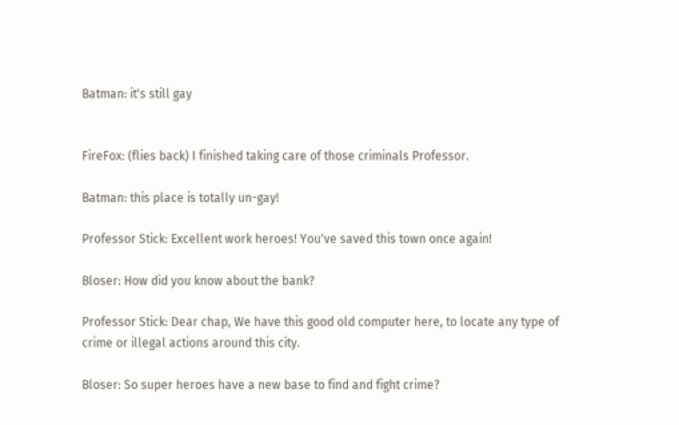Batman: it's still gay


FireFox: (flies back) I finished taking care of those criminals Professor.

Batman: this place is totally un-gay!

Professor Stick: Excellent work heroes! You've saved this town once again!

Bloser: How did you know about the bank?

Professor Stick: Dear chap, We have this good old computer here, to locate any type of crime or illegal actions around this city.

Bloser: So super heroes have a new base to find and fight crime?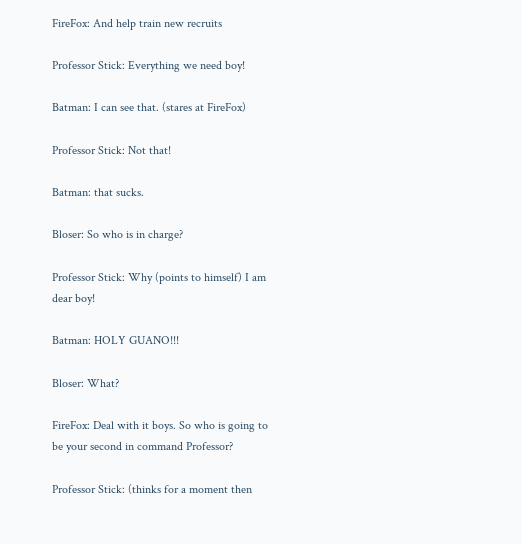FireFox: And help train new recruits

Professor Stick: Everything we need boy!

Batman: I can see that. (stares at FireFox)

Professor Stick: Not that!

Batman: that sucks.

Bloser: So who is in charge?

Professor Stick: Why (points to himself) I am dear boy!

Batman: HOLY GUANO!!!

Bloser: What?

FireFox: Deal with it boys. So who is going to be your second in command Professor?

Professor Stick: (thinks for a moment then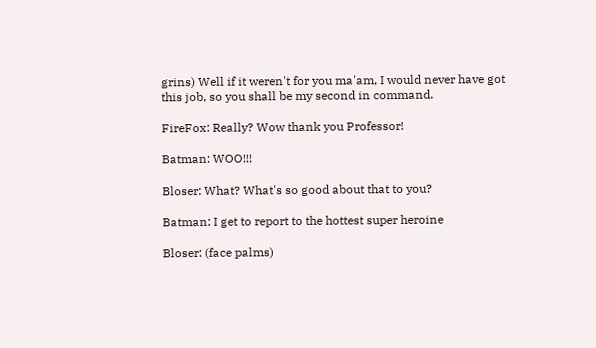grins) Well if it weren't for you ma'am, I would never have got this job, so you shall be my second in command.

FireFox: Really? Wow thank you Professor!

Batman: WOO!!!

Bloser: What? What's so good about that to you?

Batman: I get to report to the hottest super heroine

Bloser: (face palms)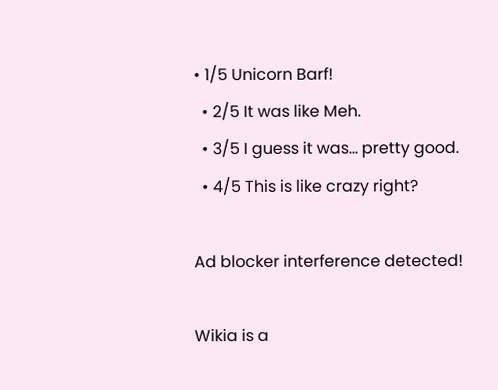• 1/5 Unicorn Barf!
  • 2/5 It was like Meh.
  • 3/5 I guess it was... pretty good.
  • 4/5 This is like crazy right?

Ad blocker interference detected!

Wikia is a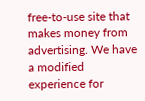free-to-use site that makes money from advertising. We have a modified experience for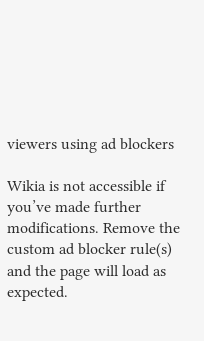viewers using ad blockers

Wikia is not accessible if you’ve made further modifications. Remove the custom ad blocker rule(s) and the page will load as expected.